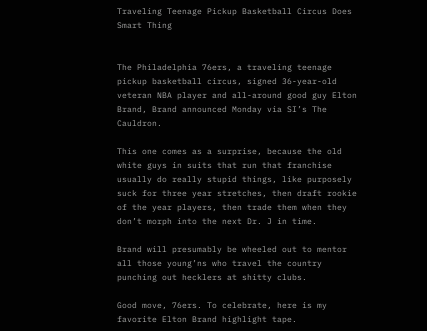Traveling Teenage Pickup Basketball Circus Does Smart Thing


The Philadelphia 76ers, a traveling teenage pickup basketball circus, signed 36-year-old veteran NBA player and all-around good guy Elton Brand, Brand announced Monday via SI’s The Cauldron.

This one comes as a surprise, because the old white guys in suits that run that franchise usually do really stupid things, like purposely suck for three year stretches, then draft rookie of the year players, then trade them when they don’t morph into the next Dr. J in time.

Brand will presumably be wheeled out to mentor all those young’ns who travel the country punching out hecklers at shitty clubs.

Good move, 76ers. To celebrate, here is my favorite Elton Brand highlight tape.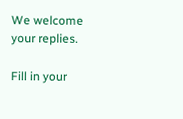We welcome your replies.

Fill in your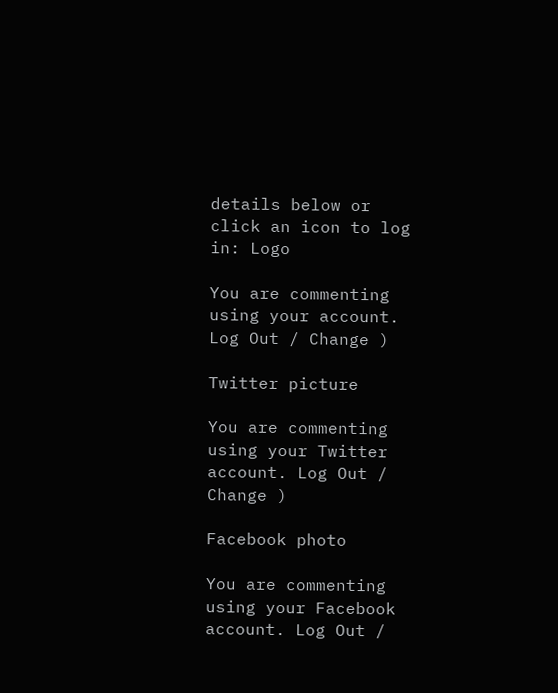details below or click an icon to log in: Logo

You are commenting using your account. Log Out / Change )

Twitter picture

You are commenting using your Twitter account. Log Out / Change )

Facebook photo

You are commenting using your Facebook account. Log Out /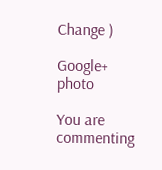Change )

Google+ photo

You are commenting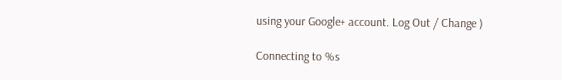using your Google+ account. Log Out / Change )

Connecting to %s